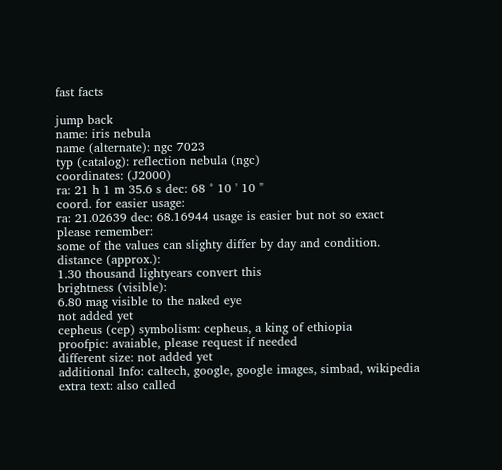fast facts

jump back
name: iris nebula
name (alternate): ngc 7023
typ (catalog): reflection nebula (ngc)
coordinates: (J2000)
ra: 21 h 1 m 35.6 s dec: 68 ° 10 ' 10 "
coord. for easier usage:
ra: 21.02639 dec: 68.16944 usage is easier but not so exact
please remember:
some of the values can slighty differ by day and condition.
distance (approx.):
1.30 thousand lightyears convert this
brightness (visible):
6.80 mag visible to the naked eye
not added yet
cepheus (cep) symbolism: cepheus, a king of ethiopia
proofpic: avaiable, please request if needed
different size: not added yet
additional Info: caltech, google, google images, simbad, wikipedia
extra text: also called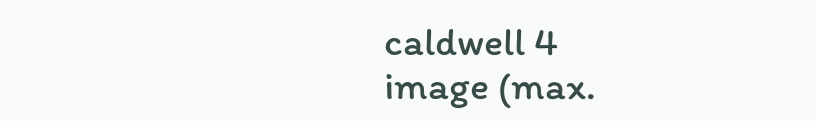caldwell 4
image (max.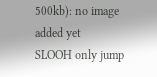500kb): no image added yet
SLOOH only jump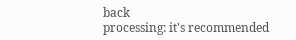back
processing: it's recommended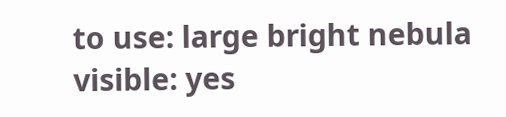to use: large bright nebula
visible: yes